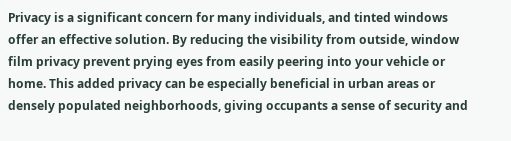Privacy is a significant concern for many individuals, and tinted windows offer an effective solution. By reducing the visibility from outside, window film privacy prevent prying eyes from easily peering into your vehicle or home. This added privacy can be especially beneficial in urban areas or densely populated neighborhoods, giving occupants a sense of security and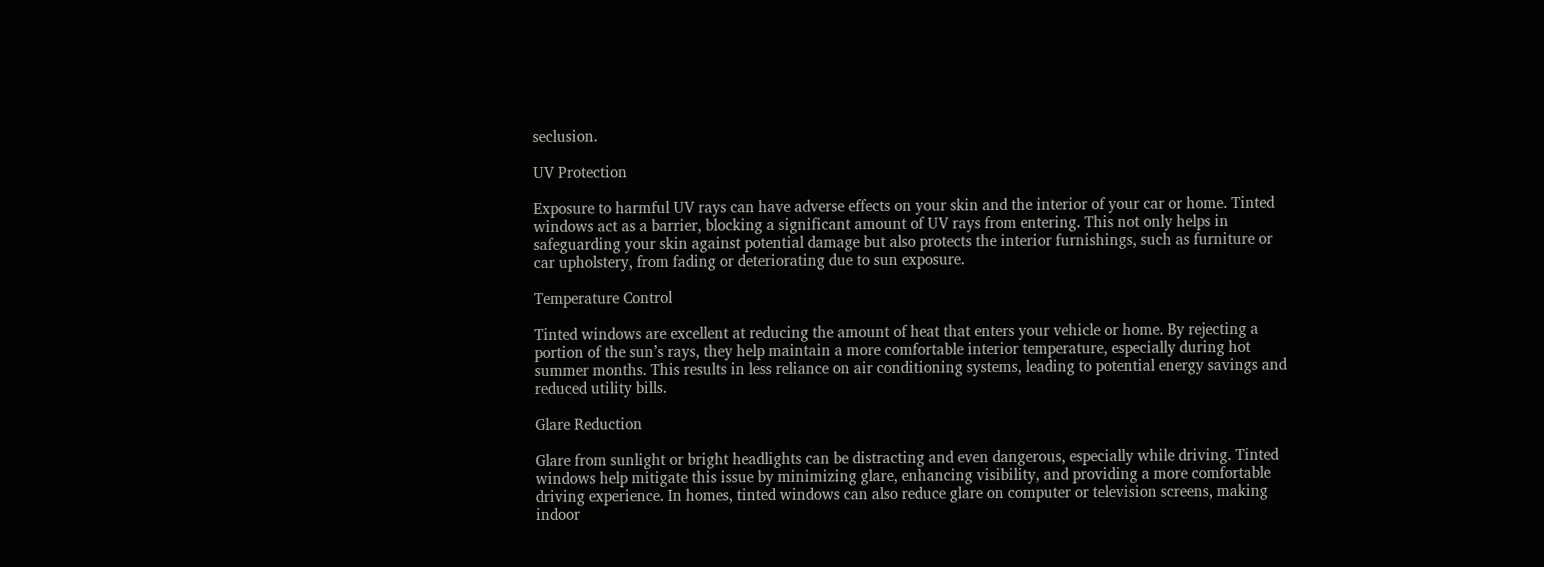seclusion.

UV Protection

Exposure to harmful UV rays can have adverse effects on your skin and the interior of your car or home. Tinted windows act as a barrier, blocking a significant amount of UV rays from entering. This not only helps in safeguarding your skin against potential damage but also protects the interior furnishings, such as furniture or car upholstery, from fading or deteriorating due to sun exposure.

Temperature Control

Tinted windows are excellent at reducing the amount of heat that enters your vehicle or home. By rejecting a portion of the sun’s rays, they help maintain a more comfortable interior temperature, especially during hot summer months. This results in less reliance on air conditioning systems, leading to potential energy savings and reduced utility bills.

Glare Reduction

Glare from sunlight or bright headlights can be distracting and even dangerous, especially while driving. Tinted windows help mitigate this issue by minimizing glare, enhancing visibility, and providing a more comfortable driving experience. In homes, tinted windows can also reduce glare on computer or television screens, making indoor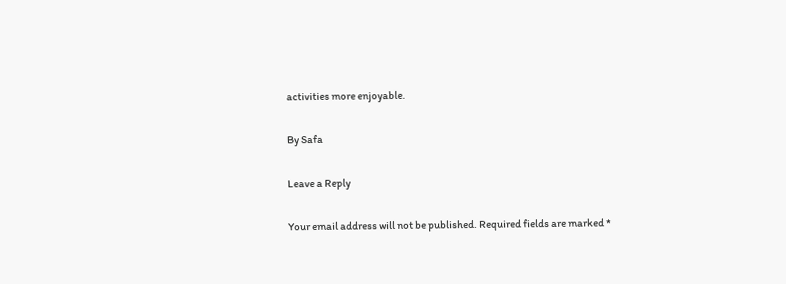activities more enjoyable.

By Safa

Leave a Reply

Your email address will not be published. Required fields are marked *